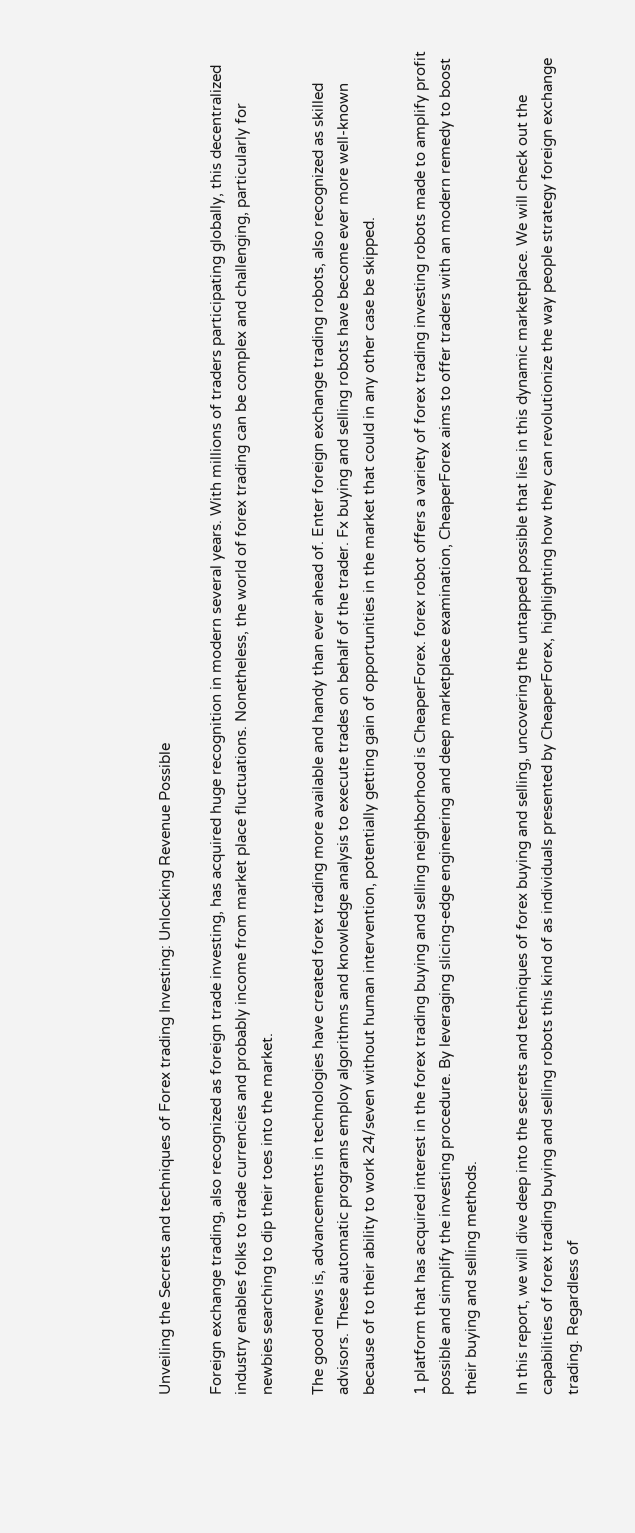Unveiling the Secrets and techniques of Forex trading Investing: Unlocking Revenue Possible

Foreign exchange trading, also recognized as foreign trade investing, has acquired huge recognition in modern several years. With millions of traders participating globally, this decentralized industry enables folks to trade currencies and probably income from market place fluctuations. Nonetheless, the world of forex trading can be complex and challenging, particularly for newbies searching to dip their toes into the market.

The good news is, advancements in technologies have created forex trading more available and handy than ever ahead of. Enter foreign exchange trading robots, also recognized as skilled advisors. These automatic programs employ algorithms and knowledge analysis to execute trades on behalf of the trader. Fx buying and selling robots have become ever more well-known because of to their ability to work 24/seven without human intervention, potentially getting gain of opportunities in the market that could in any other case be skipped.

1 platform that has acquired interest in the forex trading buying and selling neighborhood is CheaperForex. forex robot offers a variety of forex trading investing robots made to amplify profit possible and simplify the investing procedure. By leveraging slicing-edge engineering and deep marketplace examination, CheaperForex aims to offer traders with an modern remedy to boost their buying and selling methods.

In this report, we will dive deep into the secrets and techniques of forex buying and selling, uncovering the untapped possible that lies in this dynamic marketplace. We will check out the capabilities of forex trading buying and selling robots this kind of as individuals presented by CheaperForex, highlighting how they can revolutionize the way people strategy foreign exchange trading. Regardless of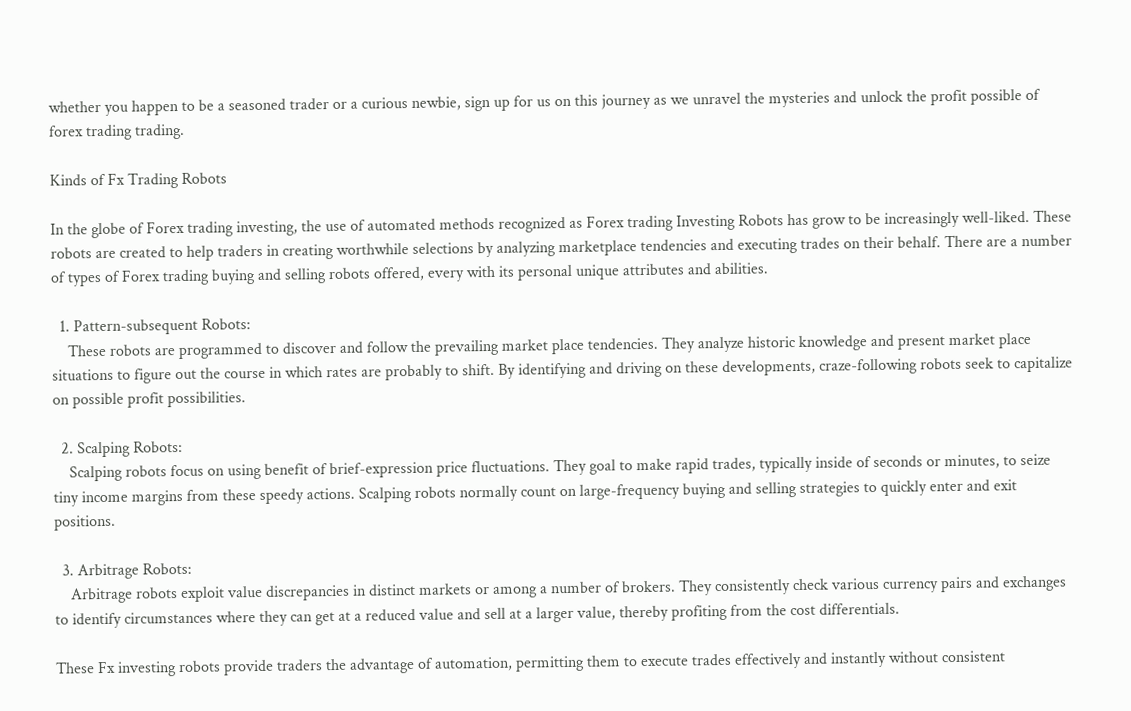whether you happen to be a seasoned trader or a curious newbie, sign up for us on this journey as we unravel the mysteries and unlock the profit possible of forex trading trading.

Kinds of Fx Trading Robots

In the globe of Forex trading investing, the use of automated methods recognized as Forex trading Investing Robots has grow to be increasingly well-liked. These robots are created to help traders in creating worthwhile selections by analyzing marketplace tendencies and executing trades on their behalf. There are a number of types of Forex trading buying and selling robots offered, every with its personal unique attributes and abilities.

  1. Pattern-subsequent Robots:
    These robots are programmed to discover and follow the prevailing market place tendencies. They analyze historic knowledge and present market place situations to figure out the course in which rates are probably to shift. By identifying and driving on these developments, craze-following robots seek to capitalize on possible profit possibilities.

  2. Scalping Robots:
    Scalping robots focus on using benefit of brief-expression price fluctuations. They goal to make rapid trades, typically inside of seconds or minutes, to seize tiny income margins from these speedy actions. Scalping robots normally count on large-frequency buying and selling strategies to quickly enter and exit positions.

  3. Arbitrage Robots:
    Arbitrage robots exploit value discrepancies in distinct markets or among a number of brokers. They consistently check various currency pairs and exchanges to identify circumstances where they can get at a reduced value and sell at a larger value, thereby profiting from the cost differentials.

These Fx investing robots provide traders the advantage of automation, permitting them to execute trades effectively and instantly without consistent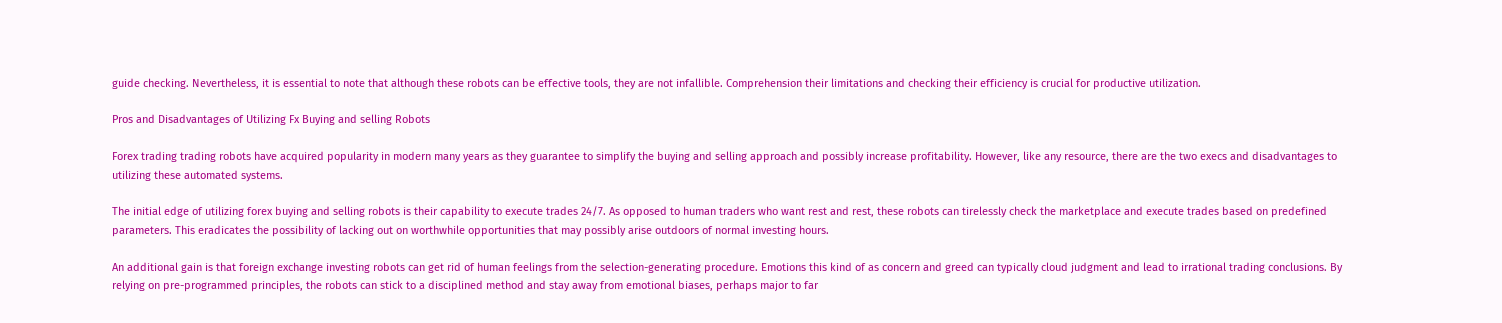guide checking. Nevertheless, it is essential to note that although these robots can be effective tools, they are not infallible. Comprehension their limitations and checking their efficiency is crucial for productive utilization.

Pros and Disadvantages of Utilizing Fx Buying and selling Robots

Forex trading trading robots have acquired popularity in modern many years as they guarantee to simplify the buying and selling approach and possibly increase profitability. However, like any resource, there are the two execs and disadvantages to utilizing these automated systems.

The initial edge of utilizing forex buying and selling robots is their capability to execute trades 24/7. As opposed to human traders who want rest and rest, these robots can tirelessly check the marketplace and execute trades based on predefined parameters. This eradicates the possibility of lacking out on worthwhile opportunities that may possibly arise outdoors of normal investing hours.

An additional gain is that foreign exchange investing robots can get rid of human feelings from the selection-generating procedure. Emotions this kind of as concern and greed can typically cloud judgment and lead to irrational trading conclusions. By relying on pre-programmed principles, the robots can stick to a disciplined method and stay away from emotional biases, perhaps major to far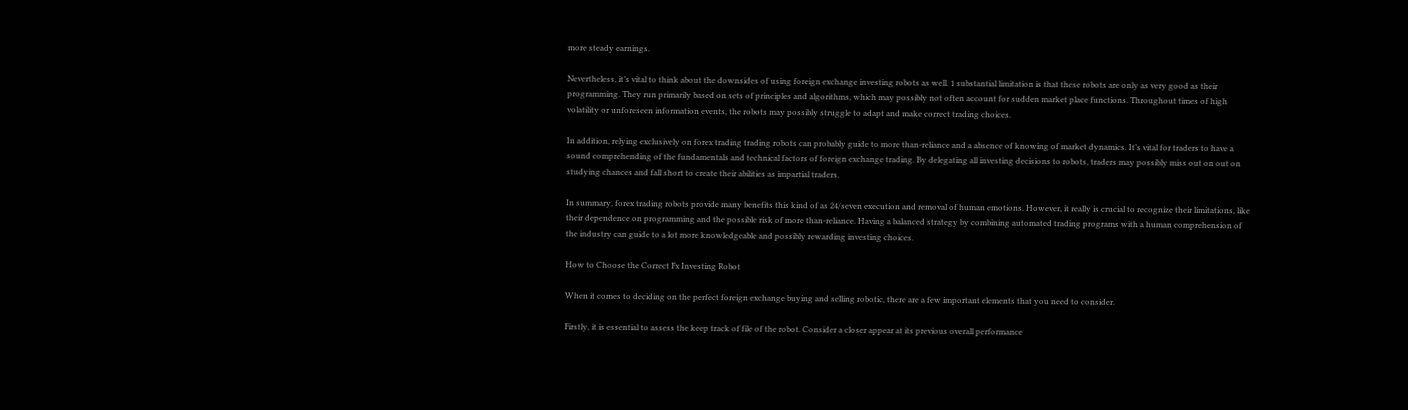more steady earnings.

Nevertheless, it’s vital to think about the downsides of using foreign exchange investing robots as well. 1 substantial limitation is that these robots are only as very good as their programming. They run primarily based on sets of principles and algorithms, which may possibly not often account for sudden market place functions. Throughout times of high volatility or unforeseen information events, the robots may possibly struggle to adapt and make correct trading choices.

In addition, relying exclusively on forex trading trading robots can probably guide to more than-reliance and a absence of knowing of market dynamics. It’s vital for traders to have a sound comprehending of the fundamentals and technical factors of foreign exchange trading. By delegating all investing decisions to robots, traders may possibly miss out on out on studying chances and fall short to create their abilities as impartial traders.

In summary, forex trading robots provide many benefits this kind of as 24/seven execution and removal of human emotions. However, it really is crucial to recognize their limitations, like their dependence on programming and the possible risk of more than-reliance. Having a balanced strategy by combining automated trading programs with a human comprehension of the industry can guide to a lot more knowledgeable and possibly rewarding investing choices.

How to Choose the Correct Fx Investing Robot

When it comes to deciding on the perfect foreign exchange buying and selling robotic, there are a few important elements that you need to consider.

Firstly, it is essential to assess the keep track of file of the robot. Consider a closer appear at its previous overall performance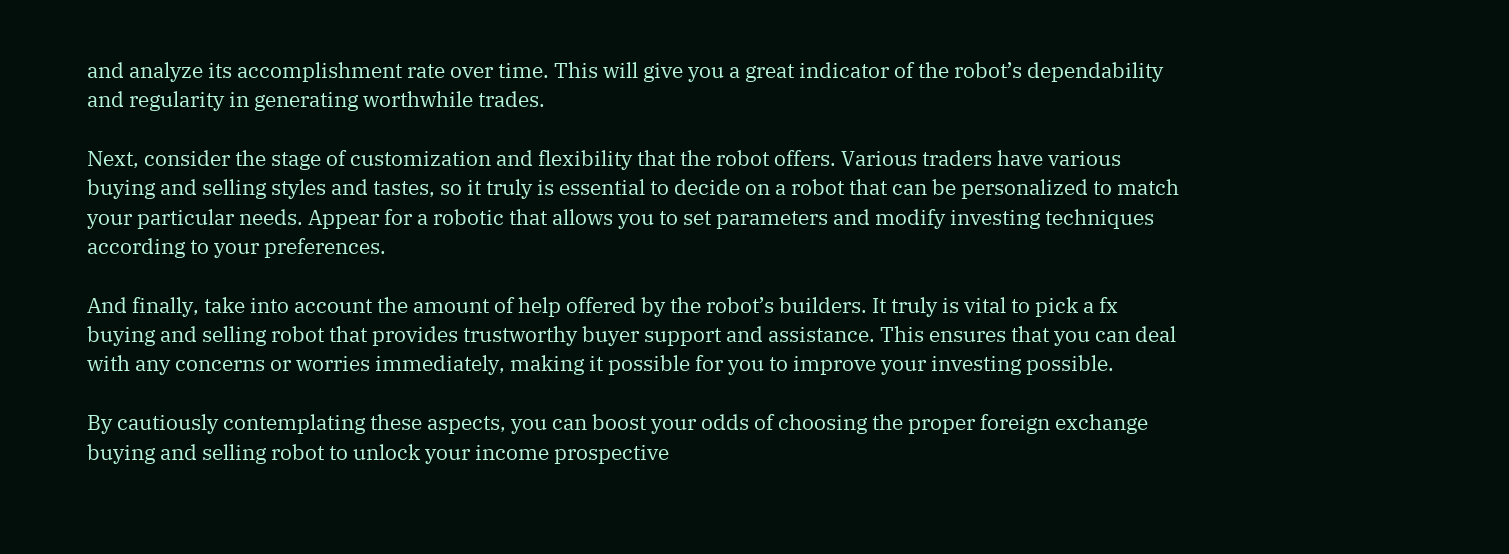and analyze its accomplishment rate over time. This will give you a great indicator of the robot’s dependability and regularity in generating worthwhile trades.

Next, consider the stage of customization and flexibility that the robot offers. Various traders have various buying and selling styles and tastes, so it truly is essential to decide on a robot that can be personalized to match your particular needs. Appear for a robotic that allows you to set parameters and modify investing techniques according to your preferences.

And finally, take into account the amount of help offered by the robot’s builders. It truly is vital to pick a fx buying and selling robot that provides trustworthy buyer support and assistance. This ensures that you can deal with any concerns or worries immediately, making it possible for you to improve your investing possible.

By cautiously contemplating these aspects, you can boost your odds of choosing the proper foreign exchange buying and selling robot to unlock your income prospective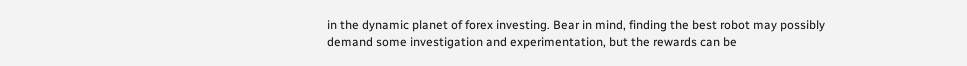in the dynamic planet of forex investing. Bear in mind, finding the best robot may possibly demand some investigation and experimentation, but the rewards can be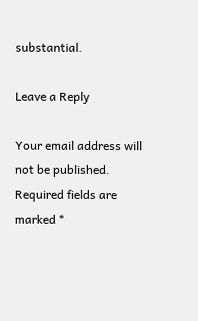substantial.

Leave a Reply

Your email address will not be published. Required fields are marked *